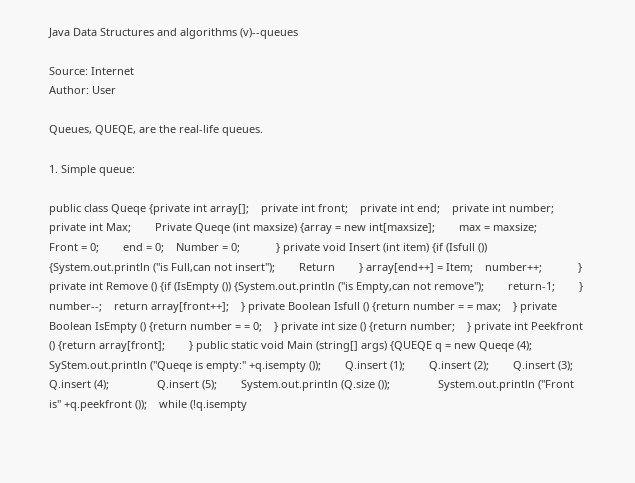Java Data Structures and algorithms (v)--queues

Source: Internet
Author: User

Queues, QUEQE, are the real-life queues.

1. Simple queue:

public class Queqe {private int array[];    private int front;    private int end;    private int number;        private int Max;        Private Queqe (int maxsize) {array = new int[maxsize];        max = maxsize;        Front = 0;        end = 0;    Number = 0;            } private void Insert (int item) {if (Isfull ()) {System.out.println ("is Full,can not insert");        Return        } array[end++] = Item;    number++;            } private int Remove () {if (IsEmpty ()) {System.out.println ("is Empty,can not remove");        return-1;        } number--;    return array[front++];    } private Boolean Isfull () {return number = = max;    } private Boolean IsEmpty () {return number = = 0;    } private int size () {return number;    } private int Peekfront () {return array[front];        } public static void Main (string[] args) {QUEQE q = new Queqe (4); SyStem.out.println ("Queqe is empty:" +q.isempty ());        Q.insert (1);        Q.insert (2);        Q.insert (3);        Q.insert (4);                Q.insert (5);        System.out.println (Q.size ());                System.out.println ("Front is" +q.peekfront ());    while (!q.isempty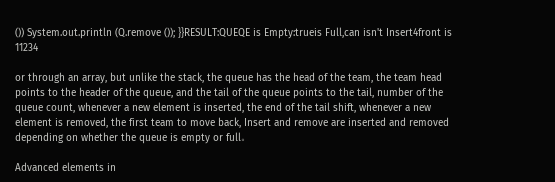()) System.out.println (Q.remove ()); }}RESULT:QUEQE is Empty:trueis Full,can isn't Insert4front is 11234

or through an array, but unlike the stack, the queue has the head of the team, the team head points to the header of the queue, and the tail of the queue points to the tail, number of the queue count, whenever a new element is inserted, the end of the tail shift, whenever a new element is removed, the first team to move back, Insert and remove are inserted and removed depending on whether the queue is empty or full。

Advanced elements in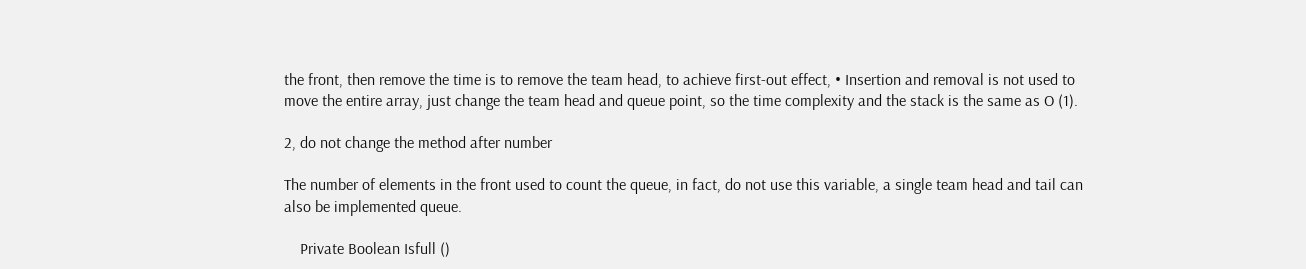the front, then remove the time is to remove the team head, to achieve first-out effect, • Insertion and removal is not used to move the entire array, just change the team head and queue point, so the time complexity and the stack is the same as O (1).

2, do not change the method after number

The number of elements in the front used to count the queue, in fact, do not use this variable, a single team head and tail can also be implemented queue.

    Private Boolean Isfull ()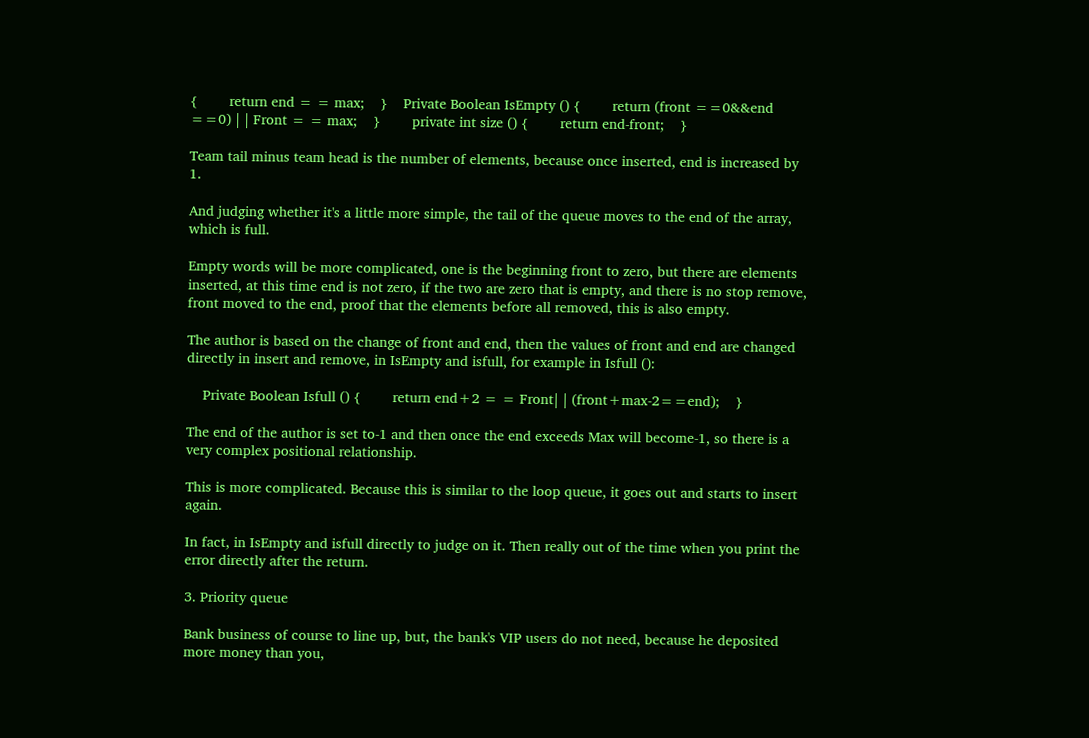{        return end = = max;    }    Private Boolean IsEmpty () {        return (front ==0&&end ==0) | | Front = = max;    }        private int size () {        return end-front;    }

Team tail minus team head is the number of elements, because once inserted, end is increased by 1.

And judging whether it's a little more simple, the tail of the queue moves to the end of the array, which is full.

Empty words will be more complicated, one is the beginning front to zero, but there are elements inserted, at this time end is not zero, if the two are zero that is empty, and there is no stop remove, front moved to the end, proof that the elements before all removed, this is also empty.

The author is based on the change of front and end, then the values of front and end are changed directly in insert and remove, in IsEmpty and isfull, for example in Isfull ():

    Private Boolean Isfull () {        return end+2 = = Front| | (front+max-2==end);    }

The end of the author is set to-1 and then once the end exceeds Max will become-1, so there is a very complex positional relationship.

This is more complicated. Because this is similar to the loop queue, it goes out and starts to insert again.

In fact, in IsEmpty and isfull directly to judge on it. Then really out of the time when you print the error directly after the return.

3. Priority queue

Bank business of course to line up, but, the bank's VIP users do not need, because he deposited more money than you,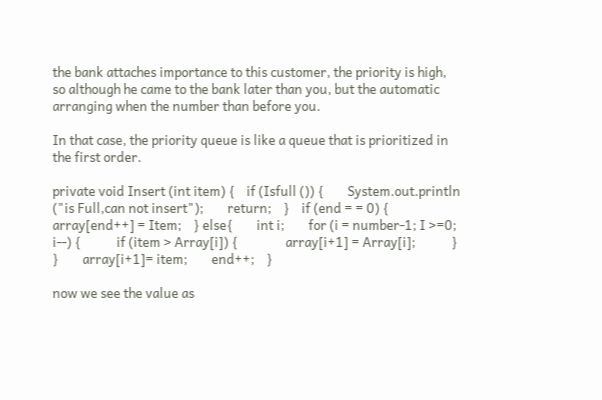the bank attaches importance to this customer, the priority is high, so although he came to the bank later than you, but the automatic arranging when the number than before you.

In that case, the priority queue is like a queue that is prioritized in the first order.

private void Insert (int item) {    if (Isfull ()) {        System.out.println ("is Full,can not insert");        return;    }    if (end = = 0) {        array[end++] = Item;    } else{        int i;        for (i = number-1; I >=0; i--) {            if (item > Array[i]) {                array[i+1] = Array[i];            }        }        array[i+1]= item;        end++;    }

now we see the value as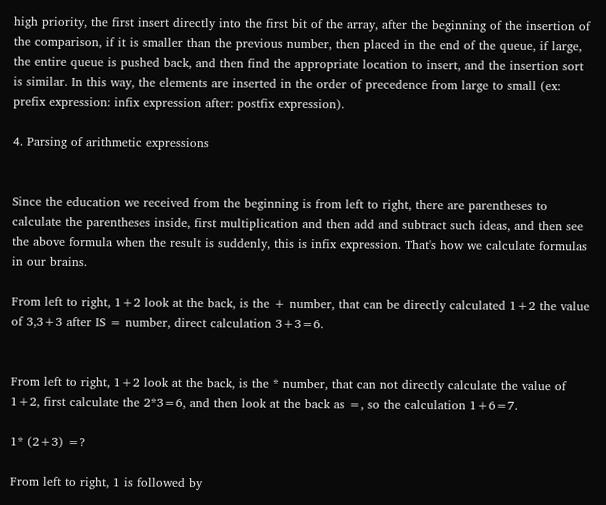high priority, the first insert directly into the first bit of the array, after the beginning of the insertion of the comparison, if it is smaller than the previous number, then placed in the end of the queue, if large, the entire queue is pushed back, and then find the appropriate location to insert, and the insertion sort is similar. In this way, the elements are inserted in the order of precedence from large to small (ex: prefix expression: infix expression after: postfix expression).

4. Parsing of arithmetic expressions


Since the education we received from the beginning is from left to right, there are parentheses to calculate the parentheses inside, first multiplication and then add and subtract such ideas, and then see the above formula when the result is suddenly, this is infix expression. That's how we calculate formulas in our brains.

From left to right, 1+2 look at the back, is the + number, that can be directly calculated 1+2 the value of 3,3+3 after IS = number, direct calculation 3+3=6.


From left to right, 1+2 look at the back, is the * number, that can not directly calculate the value of 1+2, first calculate the 2*3=6, and then look at the back as =, so the calculation 1+6=7.

1* (2+3) =?

From left to right, 1 is followed by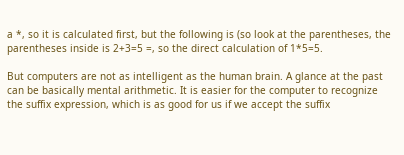a *, so it is calculated first, but the following is (so look at the parentheses, the parentheses inside is 2+3=5 =, so the direct calculation of 1*5=5.

But computers are not as intelligent as the human brain. A glance at the past can be basically mental arithmetic. It is easier for the computer to recognize the suffix expression, which is as good for us if we accept the suffix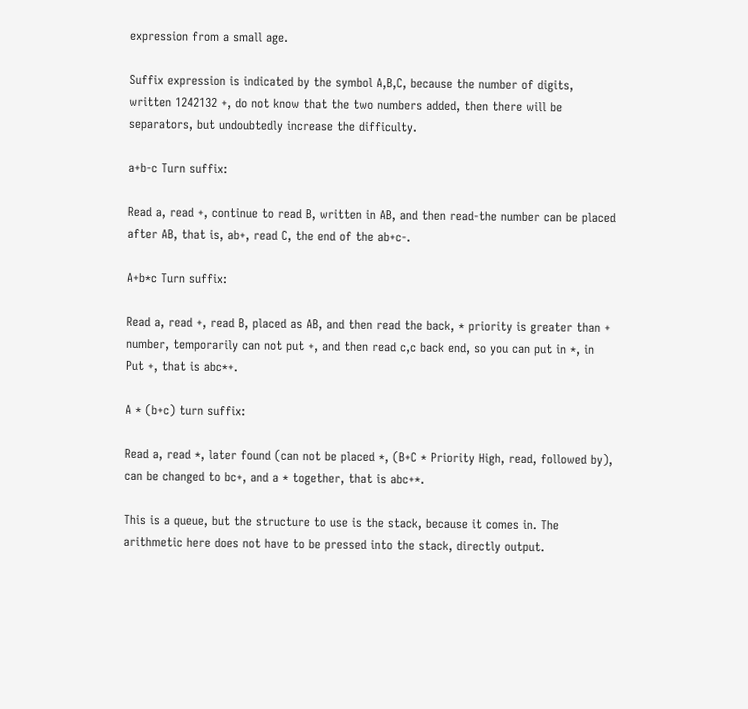expression from a small age.

Suffix expression is indicated by the symbol A,B,C, because the number of digits, written 1242132 +, do not know that the two numbers added, then there will be separators, but undoubtedly increase the difficulty.

a+b-c Turn suffix:

Read a, read +, continue to read B, written in AB, and then read-the number can be placed after AB, that is, ab+, read C, the end of the ab+c-.

A+b*c Turn suffix:

Read a, read +, read B, placed as AB, and then read the back, * priority is greater than + number, temporarily can not put +, and then read c,c back end, so you can put in *, in Put +, that is abc*+.

A * (b+c) turn suffix:

Read a, read *, later found (can not be placed *, (B+C * Priority High, read, followed by), can be changed to bc+, and a * together, that is abc+*.

This is a queue, but the structure to use is the stack, because it comes in. The arithmetic here does not have to be pressed into the stack, directly output.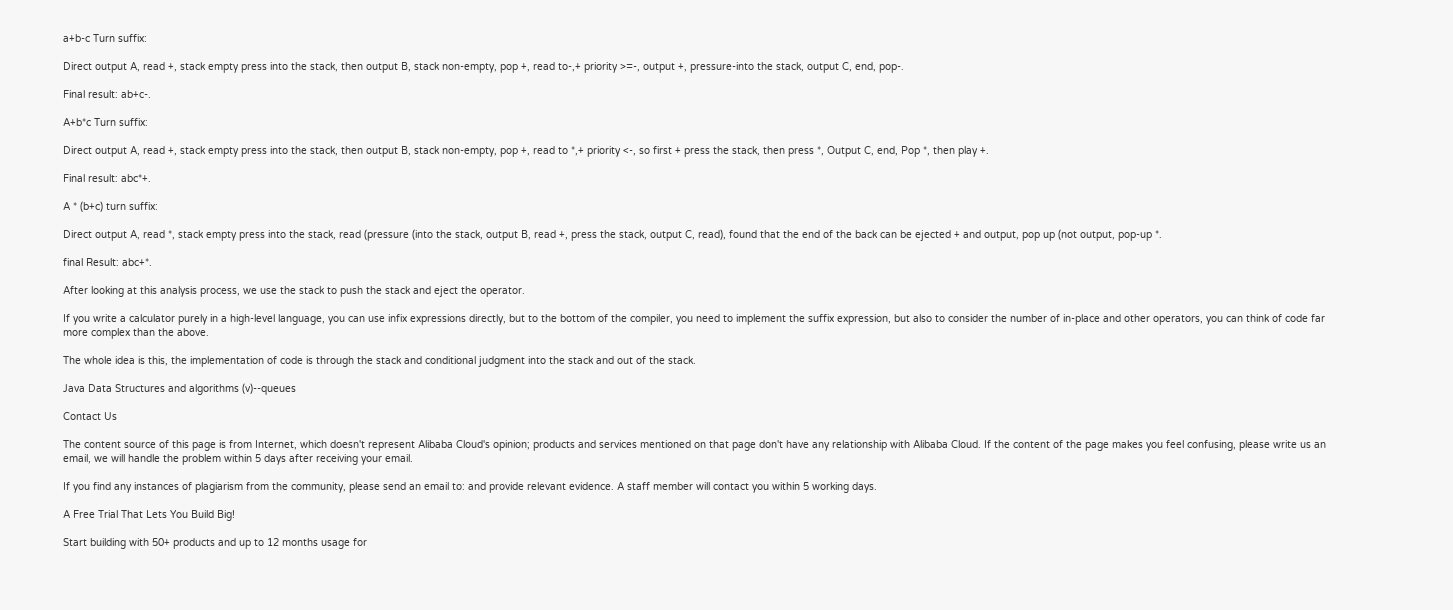a+b-c Turn suffix:

Direct output A, read +, stack empty press into the stack, then output B, stack non-empty, pop +, read to-,+ priority >=-, output +, pressure-into the stack, output C, end, pop-.

Final result: ab+c-.

A+b*c Turn suffix:

Direct output A, read +, stack empty press into the stack, then output B, stack non-empty, pop +, read to *,+ priority <-, so first + press the stack, then press *, Output C, end, Pop *, then play +.

Final result: abc*+.

A * (b+c) turn suffix:

Direct output A, read *, stack empty press into the stack, read (pressure (into the stack, output B, read +, press the stack, output C, read), found that the end of the back can be ejected + and output, pop up (not output, pop-up *.

final Result: abc+*.

After looking at this analysis process, we use the stack to push the stack and eject the operator.

If you write a calculator purely in a high-level language, you can use infix expressions directly, but to the bottom of the compiler, you need to implement the suffix expression, but also to consider the number of in-place and other operators, you can think of code far more complex than the above.

The whole idea is this, the implementation of code is through the stack and conditional judgment into the stack and out of the stack.

Java Data Structures and algorithms (v)--queues

Contact Us

The content source of this page is from Internet, which doesn't represent Alibaba Cloud's opinion; products and services mentioned on that page don't have any relationship with Alibaba Cloud. If the content of the page makes you feel confusing, please write us an email, we will handle the problem within 5 days after receiving your email.

If you find any instances of plagiarism from the community, please send an email to: and provide relevant evidence. A staff member will contact you within 5 working days.

A Free Trial That Lets You Build Big!

Start building with 50+ products and up to 12 months usage for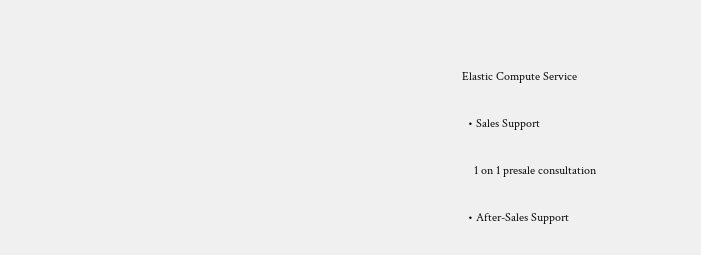Elastic Compute Service

  • Sales Support

    1 on 1 presale consultation

  • After-Sales Support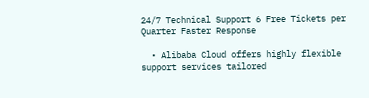24/7 Technical Support 6 Free Tickets per Quarter Faster Response

  • Alibaba Cloud offers highly flexible support services tailored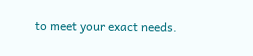to meet your exact needs.